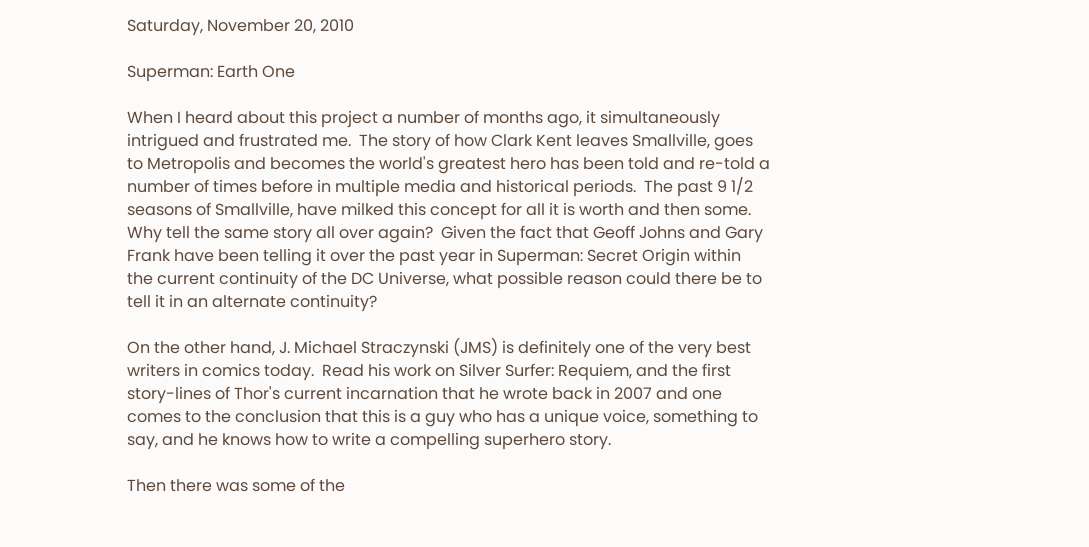Saturday, November 20, 2010

Superman: Earth One

When I heard about this project a number of months ago, it simultaneously intrigued and frustrated me.  The story of how Clark Kent leaves Smallville, goes to Metropolis and becomes the world's greatest hero has been told and re-told a number of times before in multiple media and historical periods.  The past 9 1/2 seasons of Smallville, have milked this concept for all it is worth and then some.  Why tell the same story all over again?  Given the fact that Geoff Johns and Gary Frank have been telling it over the past year in Superman: Secret Origin within the current continuity of the DC Universe, what possible reason could there be to tell it in an alternate continuity?

On the other hand, J. Michael Straczynski (JMS) is definitely one of the very best writers in comics today.  Read his work on Silver Surfer: Requiem, and the first story-lines of Thor's current incarnation that he wrote back in 2007 and one comes to the conclusion that this is a guy who has a unique voice, something to say, and he knows how to write a compelling superhero story.

Then there was some of the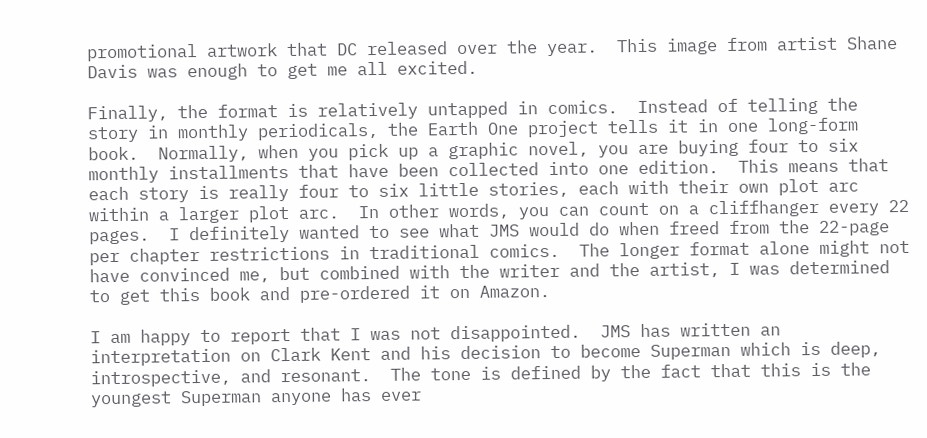promotional artwork that DC released over the year.  This image from artist Shane Davis was enough to get me all excited.

Finally, the format is relatively untapped in comics.  Instead of telling the story in monthly periodicals, the Earth One project tells it in one long-form book.  Normally, when you pick up a graphic novel, you are buying four to six monthly installments that have been collected into one edition.  This means that each story is really four to six little stories, each with their own plot arc within a larger plot arc.  In other words, you can count on a cliffhanger every 22 pages.  I definitely wanted to see what JMS would do when freed from the 22-page per chapter restrictions in traditional comics.  The longer format alone might not have convinced me, but combined with the writer and the artist, I was determined to get this book and pre-ordered it on Amazon.

I am happy to report that I was not disappointed.  JMS has written an interpretation on Clark Kent and his decision to become Superman which is deep, introspective, and resonant.  The tone is defined by the fact that this is the youngest Superman anyone has ever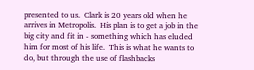presented to us.  Clark is 20 years old when he arrives in Metropolis.  His plan is to get a job in the big city and fit in - something which has eluded him for most of his life.  This is what he wants to do, but through the use of flashbacks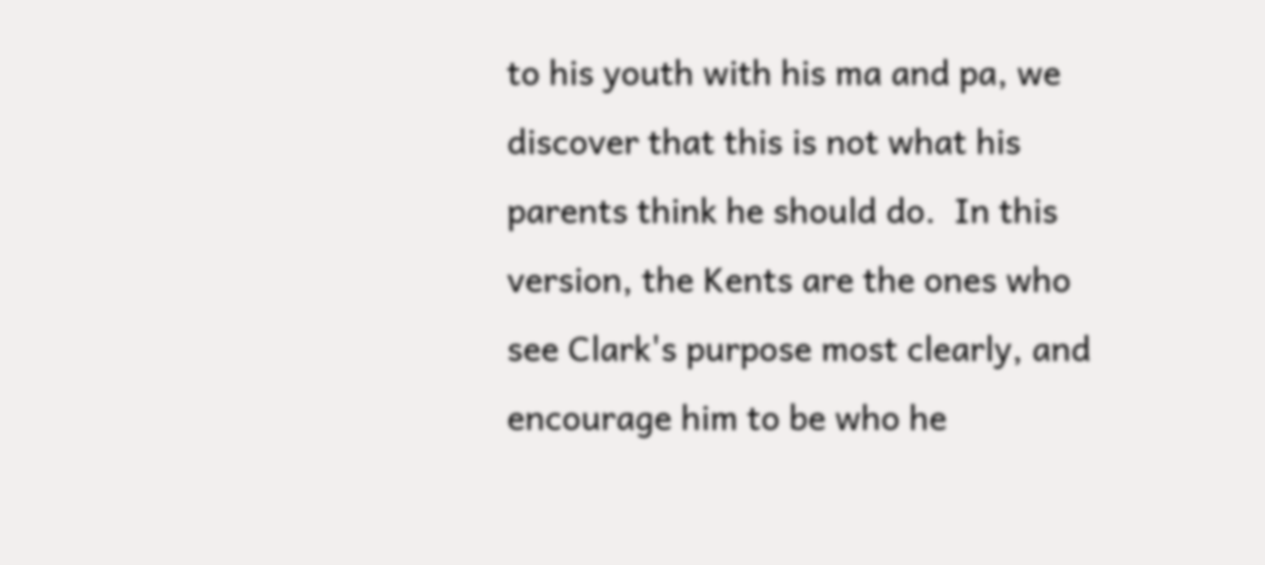to his youth with his ma and pa, we discover that this is not what his parents think he should do.  In this version, the Kents are the ones who see Clark's purpose most clearly, and encourage him to be who he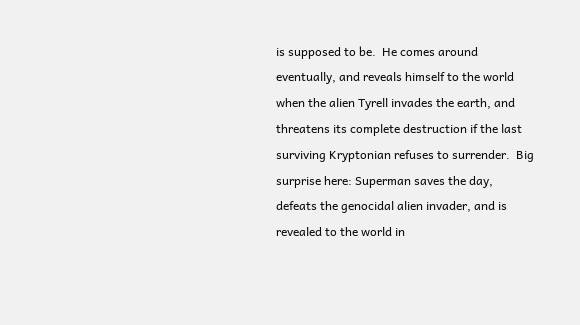is supposed to be.  He comes around eventually, and reveals himself to the world when the alien Tyrell invades the earth, and threatens its complete destruction if the last surviving Kryptonian refuses to surrender.  Big surprise here: Superman saves the day, defeats the genocidal alien invader, and is revealed to the world in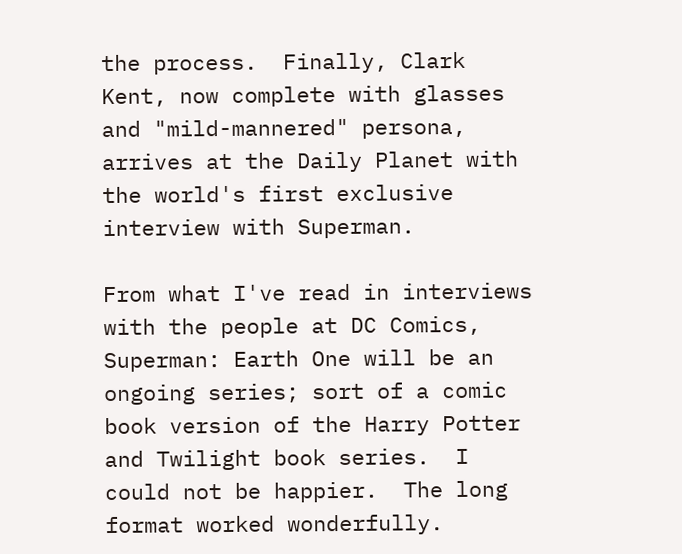the process.  Finally, Clark Kent, now complete with glasses and "mild-mannered" persona, arrives at the Daily Planet with the world's first exclusive interview with Superman.

From what I've read in interviews with the people at DC Comics, Superman: Earth One will be an ongoing series; sort of a comic book version of the Harry Potter and Twilight book series.  I could not be happier.  The long format worked wonderfully.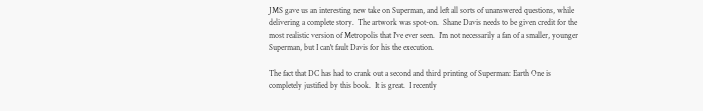JMS gave us an interesting new take on Superman, and left all sorts of unanswered questions, while delivering a complete story.  The artwork was spot-on.  Shane Davis needs to be given credit for the most realistic version of Metropolis that I've ever seen.  I'm not necessarily a fan of a smaller, younger Superman, but I can't fault Davis for his the execution.

The fact that DC has had to crank out a second and third printing of Superman: Earth One is completely justified by this book.  It is great.  I recently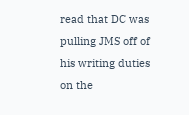read that DC was pulling JMS off of his writing duties on the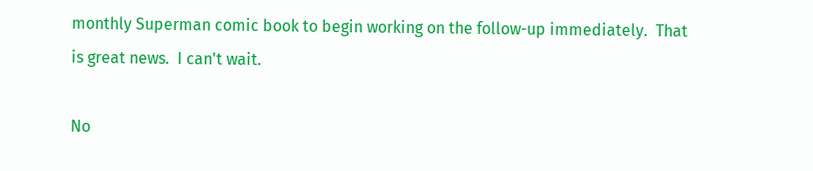monthly Superman comic book to begin working on the follow-up immediately.  That is great news.  I can't wait.

No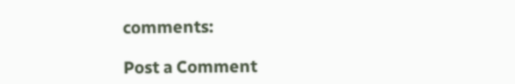comments:

Post a Comment